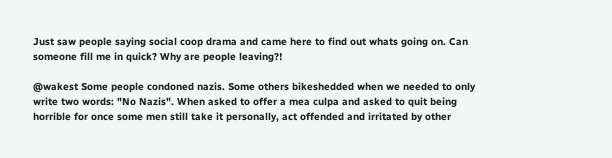Just saw people saying social coop drama and came here to find out whats going on. Can someone fill me in quick? Why are people leaving?!

@wakest Some people condoned nazis. Some others bikeshedded when we needed to only write two words: "No Nazis". When asked to offer a mea culpa and asked to quit being horrible for once some men still take it personally, act offended and irritated by other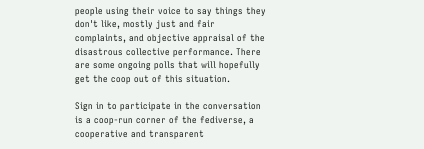people using their voice to say things they don't like, mostly just and fair complaints, and objective appraisal of the disastrous collective performance. There are some ongoing polls that will hopefully get the coop out of this situation.

Sign in to participate in the conversation is a coop-run corner of the fediverse, a cooperative and transparent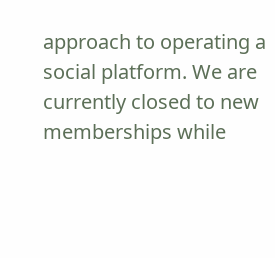approach to operating a social platform. We are currently closed to new memberships while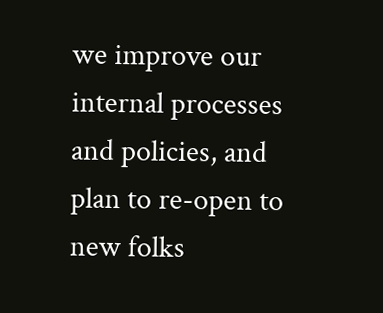we improve our internal processes and policies, and plan to re-open to new folks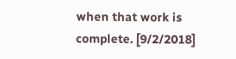when that work is complete. [9/2/2018]